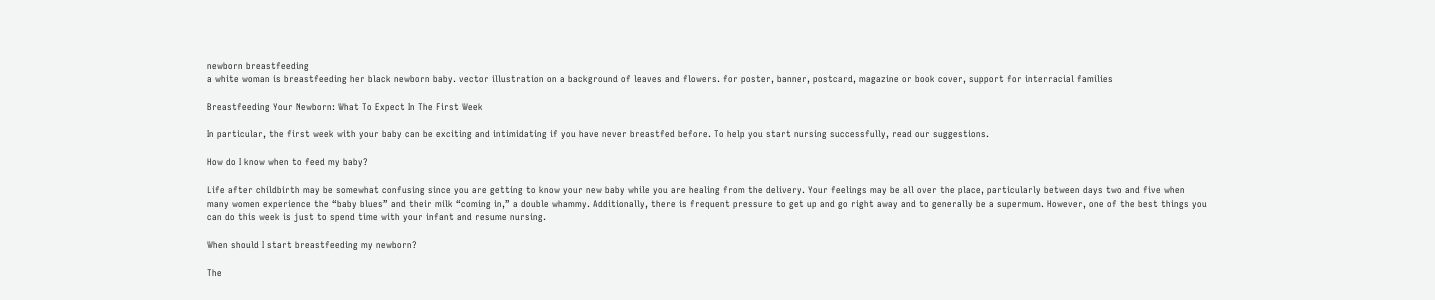newborn breastfeeding
a white woman is breastfeeding her black newborn baby. vector illustration on a background of leaves and flowers. for poster, banner, postcard, magazine or book cover, support for interracial families

Breastfeeding Your Newborn: What To Expect In The First Week

In particular, the first week with your baby can be exciting and intimidating if you have never breastfed before. To help you start nursing successfully, read our suggestions.

How do I know when to feed my baby?

Life after childbirth may be somewhat confusing since you are getting to know your new baby while you are healing from the delivery. Your feelings may be all over the place, particularly between days two and five when many women experience the “baby blues” and their milk “coming in,” a double whammy. Additionally, there is frequent pressure to get up and go right away and to generally be a supermum. However, one of the best things you can do this week is just to spend time with your infant and resume nursing.

When should I start breastfeeding my newborn?

The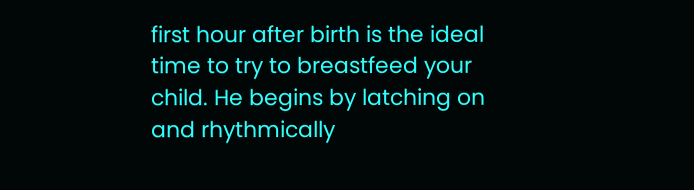first hour after birth is the ideal time to try to breastfeed your child. He begins by latching on and rhythmically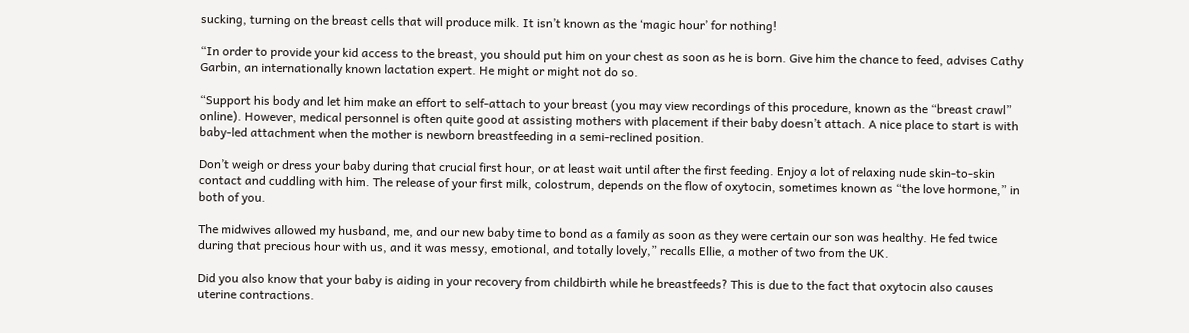sucking, turning on the breast cells that will produce milk. It isn’t known as the ‘magic hour’ for nothing!

“In order to provide your kid access to the breast, you should put him on your chest as soon as he is born. Give him the chance to feed, advises Cathy Garbin, an internationally known lactation expert. He might or might not do so.

“Support his body and let him make an effort to self-attach to your breast (you may view recordings of this procedure, known as the “breast crawl” online). However, medical personnel is often quite good at assisting mothers with placement if their baby doesn’t attach. A nice place to start is with baby-led attachment when the mother is newborn breastfeeding in a semi-reclined position.

Don’t weigh or dress your baby during that crucial first hour, or at least wait until after the first feeding. Enjoy a lot of relaxing nude skin-to-skin contact and cuddling with him. The release of your first milk, colostrum, depends on the flow of oxytocin, sometimes known as “the love hormone,” in both of you.

The midwives allowed my husband, me, and our new baby time to bond as a family as soon as they were certain our son was healthy. He fed twice during that precious hour with us, and it was messy, emotional, and totally lovely,” recalls Ellie, a mother of two from the UK.

Did you also know that your baby is aiding in your recovery from childbirth while he breastfeeds? This is due to the fact that oxytocin also causes uterine contractions.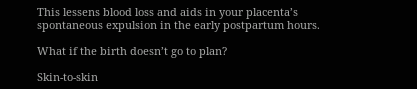This lessens blood loss and aids in your placenta’s spontaneous expulsion in the early postpartum hours.

What if the birth doesn’t go to plan?

Skin-to-skin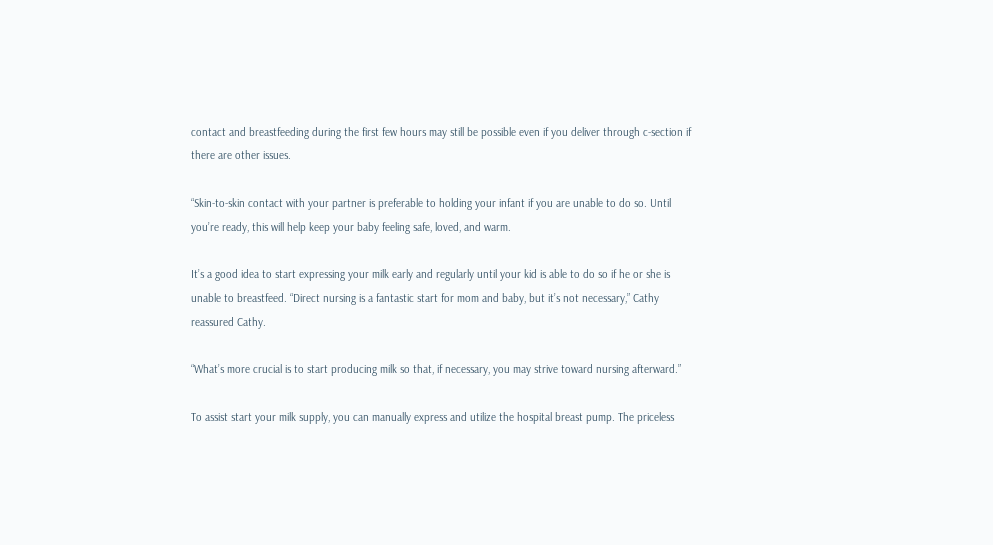contact and breastfeeding during the first few hours may still be possible even if you deliver through c-section if there are other issues.

“Skin-to-skin contact with your partner is preferable to holding your infant if you are unable to do so. Until you’re ready, this will help keep your baby feeling safe, loved, and warm.

It’s a good idea to start expressing your milk early and regularly until your kid is able to do so if he or she is unable to breastfeed. “Direct nursing is a fantastic start for mom and baby, but it’s not necessary,” Cathy reassured Cathy.

“What’s more crucial is to start producing milk so that, if necessary, you may strive toward nursing afterward.”

To assist start your milk supply, you can manually express and utilize the hospital breast pump. The priceless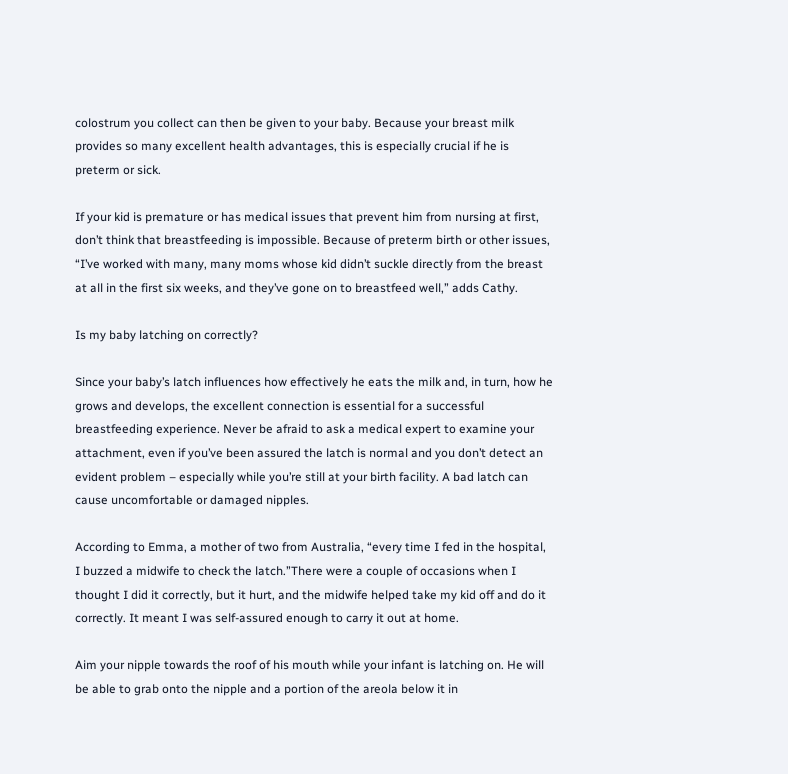colostrum you collect can then be given to your baby. Because your breast milk provides so many excellent health advantages, this is especially crucial if he is preterm or sick.

If your kid is premature or has medical issues that prevent him from nursing at first, don’t think that breastfeeding is impossible. Because of preterm birth or other issues, “I’ve worked with many, many moms whose kid didn’t suckle directly from the breast at all in the first six weeks, and they’ve gone on to breastfeed well,” adds Cathy.

Is my baby latching on correctly?

Since your baby’s latch influences how effectively he eats the milk and, in turn, how he grows and develops, the excellent connection is essential for a successful breastfeeding experience. Never be afraid to ask a medical expert to examine your attachment, even if you’ve been assured the latch is normal and you don’t detect an evident problem – especially while you’re still at your birth facility. A bad latch can cause uncomfortable or damaged nipples.

According to Emma, a mother of two from Australia, “every time I fed in the hospital, I buzzed a midwife to check the latch.”There were a couple of occasions when I thought I did it correctly, but it hurt, and the midwife helped take my kid off and do it correctly. It meant I was self-assured enough to carry it out at home.

Aim your nipple towards the roof of his mouth while your infant is latching on. He will be able to grab onto the nipple and a portion of the areola below it in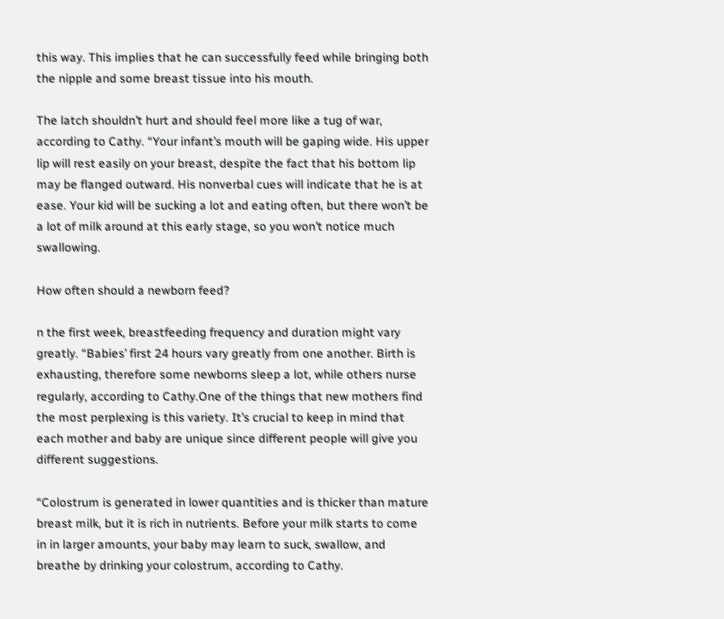this way. This implies that he can successfully feed while bringing both the nipple and some breast tissue into his mouth.

The latch shouldn’t hurt and should feel more like a tug of war, according to Cathy. “Your infant’s mouth will be gaping wide. His upper lip will rest easily on your breast, despite the fact that his bottom lip may be flanged outward. His nonverbal cues will indicate that he is at ease. Your kid will be sucking a lot and eating often, but there won’t be a lot of milk around at this early stage, so you won’t notice much swallowing.

How often should a newborn feed?

n the first week, breastfeeding frequency and duration might vary greatly. “Babies’ first 24 hours vary greatly from one another. Birth is exhausting, therefore some newborns sleep a lot, while others nurse regularly, according to Cathy.One of the things that new mothers find the most perplexing is this variety. It’s crucial to keep in mind that each mother and baby are unique since different people will give you different suggestions.

“Colostrum is generated in lower quantities and is thicker than mature breast milk, but it is rich in nutrients. Before your milk starts to come in in larger amounts, your baby may learn to suck, swallow, and breathe by drinking your colostrum, according to Cathy.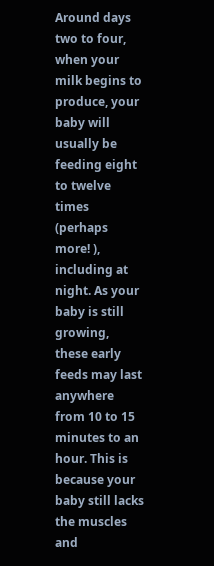Around days two to four, when your milk begins to produce, your baby will usually be feeding eight to twelve times (perhaps more! ), including at night. As your baby is still growing, these early feeds may last anywhere from 10 to 15 minutes to an hour. This is because your baby still lacks the muscles and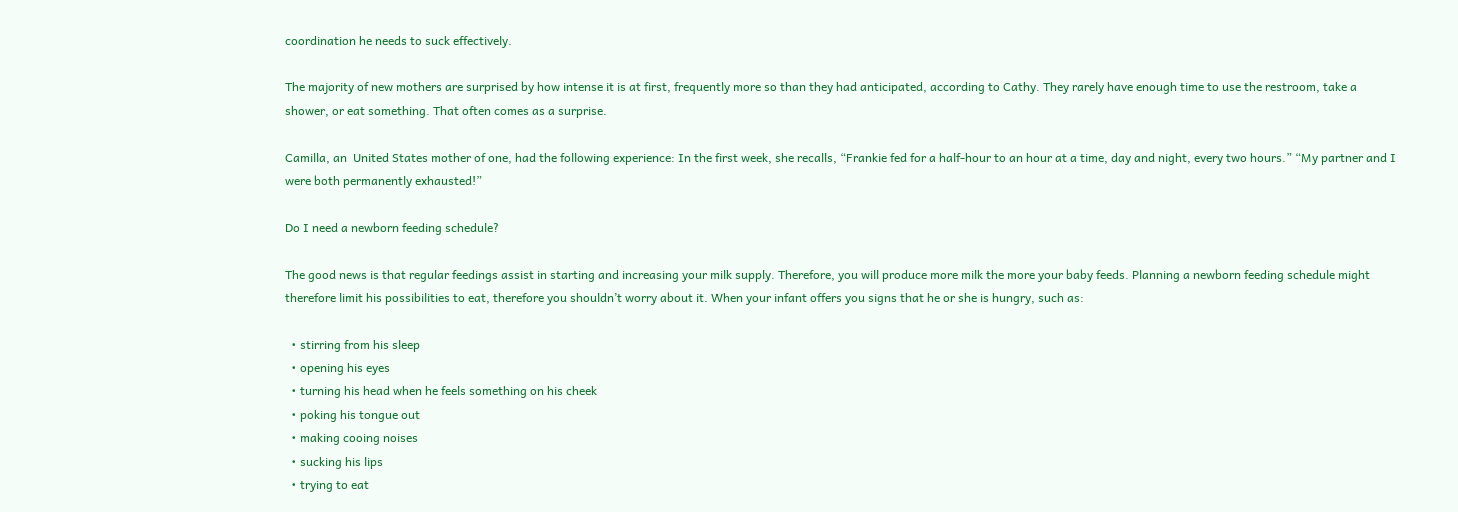coordination he needs to suck effectively.

The majority of new mothers are surprised by how intense it is at first, frequently more so than they had anticipated, according to Cathy. They rarely have enough time to use the restroom, take a shower, or eat something. That often comes as a surprise.

Camilla, an  United States mother of one, had the following experience: In the first week, she recalls, “Frankie fed for a half-hour to an hour at a time, day and night, every two hours.” “My partner and I were both permanently exhausted!”

Do I need a newborn feeding schedule?

The good news is that regular feedings assist in starting and increasing your milk supply. Therefore, you will produce more milk the more your baby feeds. Planning a newborn feeding schedule might therefore limit his possibilities to eat, therefore you shouldn’t worry about it. When your infant offers you signs that he or she is hungry, such as:

  • stirring from his sleep
  • opening his eyes
  • turning his head when he feels something on his cheek
  • poking his tongue out
  • making cooing noises
  • sucking his lips
  • trying to eat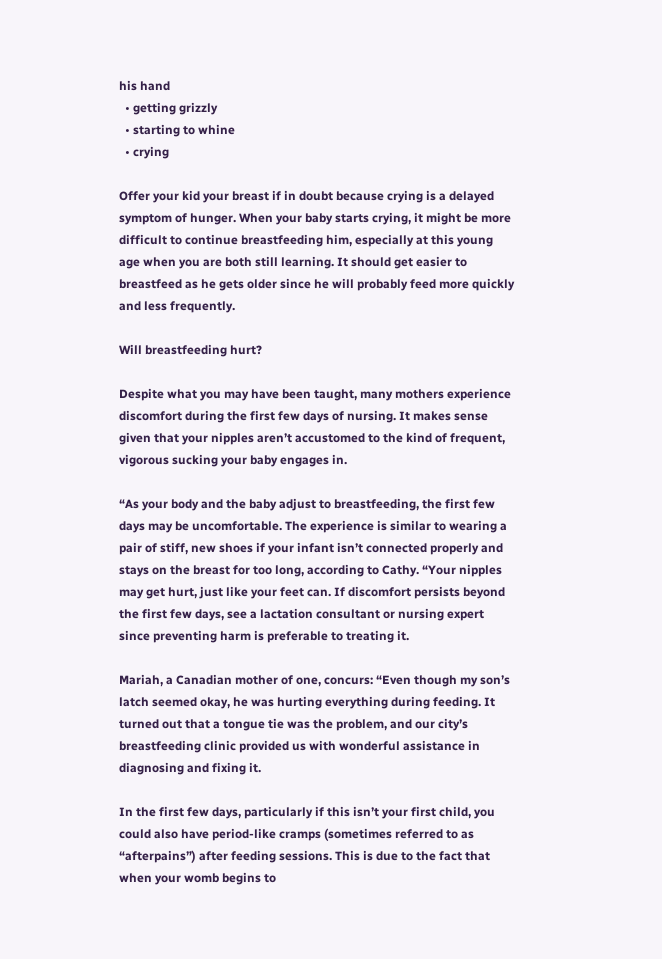his hand
  • getting grizzly
  • starting to whine
  • crying

Offer your kid your breast if in doubt because crying is a delayed symptom of hunger. When your baby starts crying, it might be more difficult to continue breastfeeding him, especially at this young age when you are both still learning. It should get easier to breastfeed as he gets older since he will probably feed more quickly and less frequently.

Will breastfeeding hurt?

Despite what you may have been taught, many mothers experience discomfort during the first few days of nursing. It makes sense given that your nipples aren’t accustomed to the kind of frequent, vigorous sucking your baby engages in.

“As your body and the baby adjust to breastfeeding, the first few days may be uncomfortable. The experience is similar to wearing a pair of stiff, new shoes if your infant isn’t connected properly and stays on the breast for too long, according to Cathy. “Your nipples may get hurt, just like your feet can. If discomfort persists beyond the first few days, see a lactation consultant or nursing expert since preventing harm is preferable to treating it.

Mariah, a Canadian mother of one, concurs: “Even though my son’s latch seemed okay, he was hurting everything during feeding. It turned out that a tongue tie was the problem, and our city’s breastfeeding clinic provided us with wonderful assistance in diagnosing and fixing it.

In the first few days, particularly if this isn’t your first child, you could also have period-like cramps (sometimes referred to as “afterpains”) after feeding sessions. This is due to the fact that when your womb begins to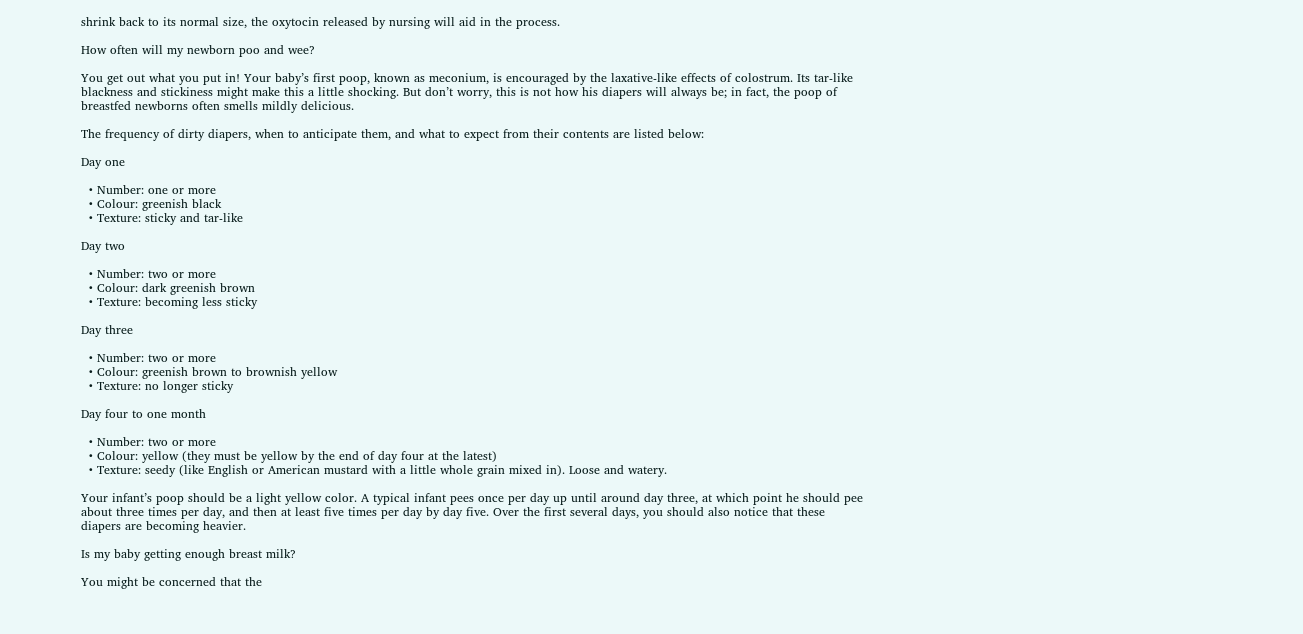shrink back to its normal size, the oxytocin released by nursing will aid in the process.

How often will my newborn poo and wee?

You get out what you put in! Your baby’s first poop, known as meconium, is encouraged by the laxative-like effects of colostrum. Its tar-like blackness and stickiness might make this a little shocking. But don’t worry, this is not how his diapers will always be; in fact, the poop of breastfed newborns often smells mildly delicious.

The frequency of dirty diapers, when to anticipate them, and what to expect from their contents are listed below:

Day one

  • Number: one or more
  • Colour: greenish black
  • Texture: sticky and tar-like

Day two

  • Number: two or more
  • Colour: dark greenish brown
  • Texture: becoming less sticky

Day three

  • Number: two or more
  • Colour: greenish brown to brownish yellow
  • Texture: no longer sticky

Day four to one month

  • Number: two or more
  • Colour: yellow (they must be yellow by the end of day four at the latest)
  • Texture: seedy (like English or American mustard with a little whole grain mixed in). Loose and watery.

Your infant’s poop should be a light yellow color. A typical infant pees once per day up until around day three, at which point he should pee about three times per day, and then at least five times per day by day five. Over the first several days, you should also notice that these diapers are becoming heavier.

Is my baby getting enough breast milk?

You might be concerned that the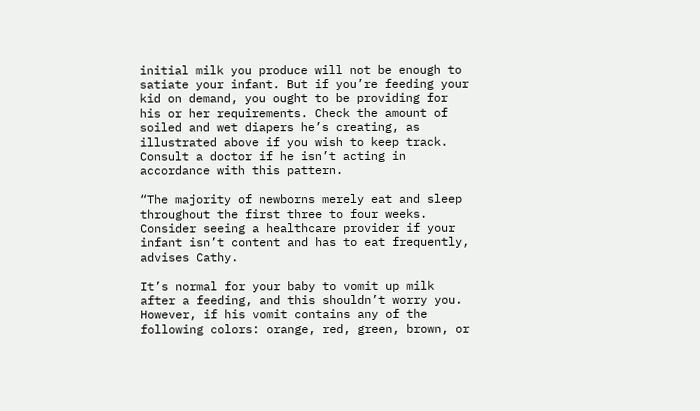initial milk you produce will not be enough to satiate your infant. But if you’re feeding your kid on demand, you ought to be providing for his or her requirements. Check the amount of soiled and wet diapers he’s creating, as illustrated above if you wish to keep track. Consult a doctor if he isn’t acting in accordance with this pattern.

“The majority of newborns merely eat and sleep throughout the first three to four weeks. Consider seeing a healthcare provider if your infant isn’t content and has to eat frequently, advises Cathy.

It’s normal for your baby to vomit up milk after a feeding, and this shouldn’t worry you. However, if his vomit contains any of the following colors: orange, red, green, brown, or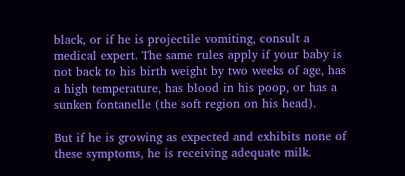black, or if he is projectile vomiting, consult a medical expert. The same rules apply if your baby is not back to his birth weight by two weeks of age, has a high temperature, has blood in his poop, or has a sunken fontanelle (the soft region on his head).

But if he is growing as expected and exhibits none of these symptoms, he is receiving adequate milk.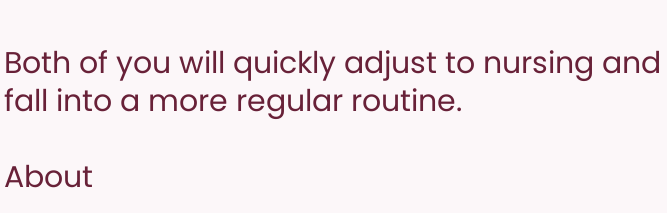Both of you will quickly adjust to nursing and fall into a more regular routine.

About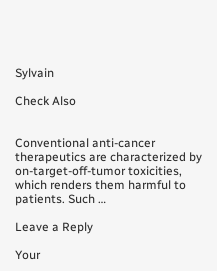Sylvain

Check Also


Conventional anti-cancer therapeutics are characterized by on-target-off-tumor toxicities, which renders them harmful to patients. Such …

Leave a Reply

Your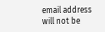email address will not be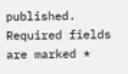published. Required fields are marked *